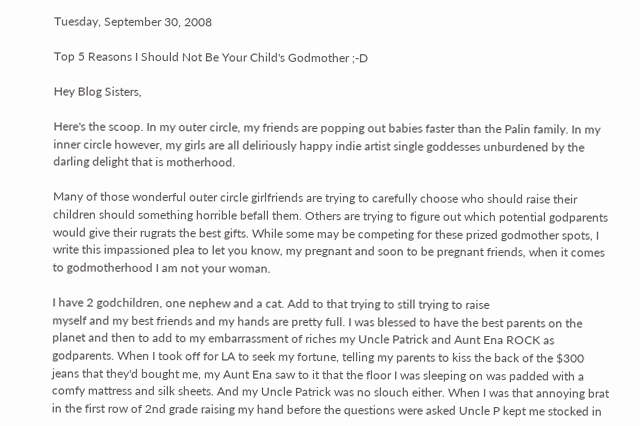Tuesday, September 30, 2008

Top 5 Reasons I Should Not Be Your Child's Godmother ;-D

Hey Blog Sisters,

Here's the scoop. In my outer circle, my friends are popping out babies faster than the Palin family. In my inner circle however, my girls are all deliriously happy indie artist single goddesses unburdened by the darling delight that is motherhood.

Many of those wonderful outer circle girlfriends are trying to carefully choose who should raise their children should something horrible befall them. Others are trying to figure out which potential godparents would give their rugrats the best gifts. While some may be competing for these prized godmother spots, I write this impassioned plea to let you know, my pregnant and soon to be pregnant friends, when it comes to godmotherhood I am not your woman.

I have 2 godchildren, one nephew and a cat. Add to that trying to still trying to raise
myself and my best friends and my hands are pretty full. I was blessed to have the best parents on the planet and then to add to my embarrassment of riches my Uncle Patrick and Aunt Ena ROCK as godparents. When I took off for LA to seek my fortune, telling my parents to kiss the back of the $300 jeans that they'd bought me, my Aunt Ena saw to it that the floor I was sleeping on was padded with a comfy mattress and silk sheets. And my Uncle Patrick was no slouch either. When I was that annoying brat in the first row of 2nd grade raising my hand before the questions were asked Uncle P kept me stocked in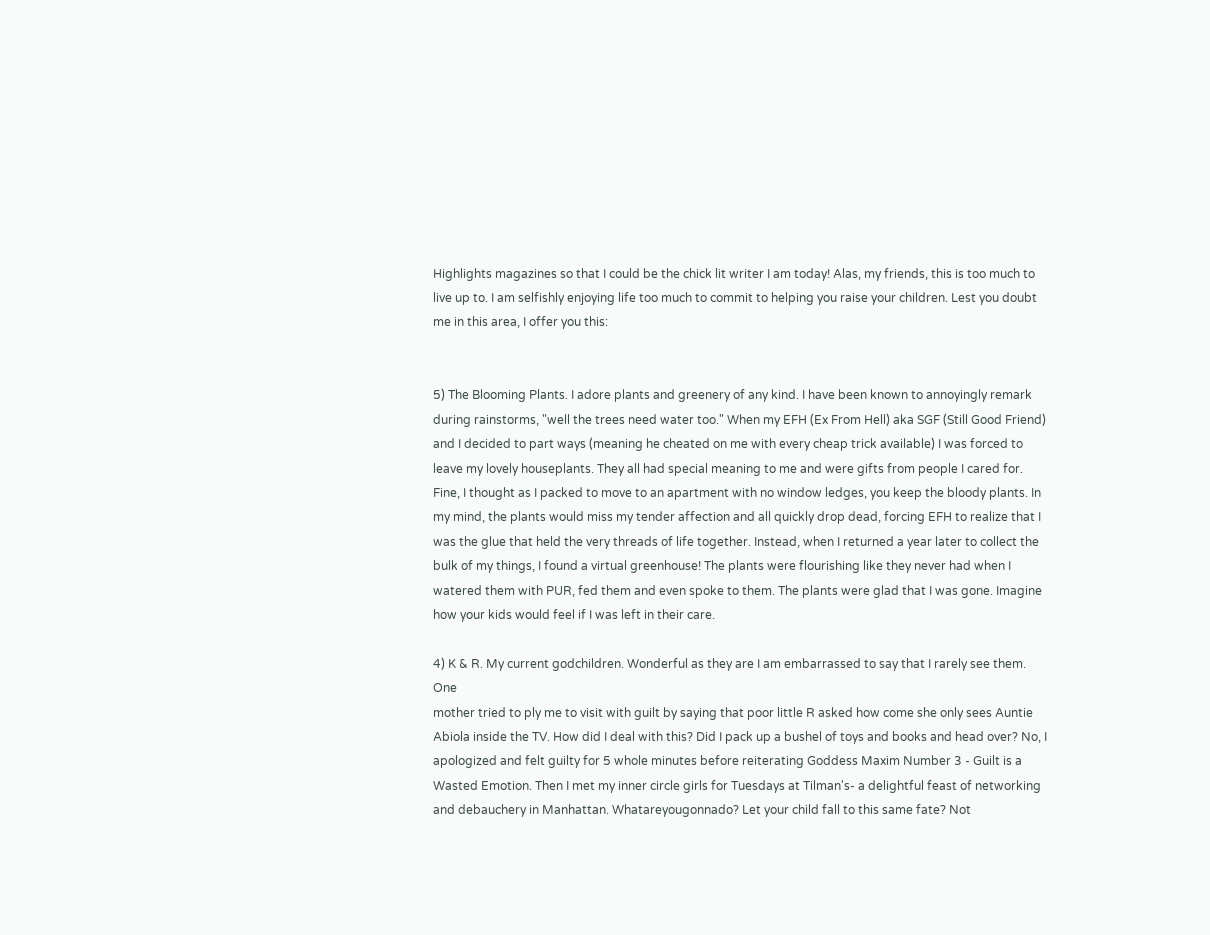Highlights magazines so that I could be the chick lit writer I am today! Alas, my friends, this is too much to live up to. I am selfishly enjoying life too much to commit to helping you raise your children. Lest you doubt me in this area, I offer you this:


5) The Blooming Plants. I adore plants and greenery of any kind. I have been known to annoyingly remark during rainstorms, "well the trees need water too." When my EFH (Ex From Hell) aka SGF (Still Good Friend) and I decided to part ways (meaning he cheated on me with every cheap trick available) I was forced to leave my lovely houseplants. They all had special meaning to me and were gifts from people I cared for. Fine, I thought as I packed to move to an apartment with no window ledges, you keep the bloody plants. In my mind, the plants would miss my tender affection and all quickly drop dead, forcing EFH to realize that I was the glue that held the very threads of life together. Instead, when I returned a year later to collect the bulk of my things, I found a virtual greenhouse! The plants were flourishing like they never had when I watered them with PUR, fed them and even spoke to them. The plants were glad that I was gone. Imagine how your kids would feel if I was left in their care.

4) K & R. My current godchildren. Wonderful as they are I am embarrassed to say that I rarely see them. One
mother tried to ply me to visit with guilt by saying that poor little R asked how come she only sees Auntie Abiola inside the TV. How did I deal with this? Did I pack up a bushel of toys and books and head over? No, I apologized and felt guilty for 5 whole minutes before reiterating Goddess Maxim Number 3 - Guilt is a Wasted Emotion. Then I met my inner circle girls for Tuesdays at Tilman's- a delightful feast of networking and debauchery in Manhattan. Whatareyougonnado? Let your child fall to this same fate? Not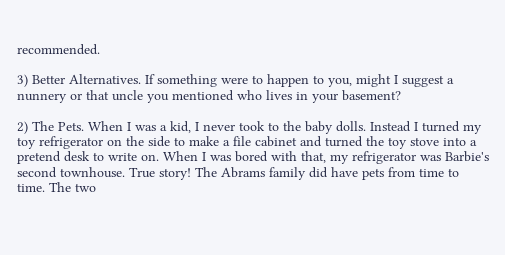recommended.

3) Better Alternatives. If something were to happen to you, might I suggest a nunnery or that uncle you mentioned who lives in your basement?

2) The Pets. When I was a kid, I never took to the baby dolls. Instead I turned my toy refrigerator on the side to make a file cabinet and turned the toy stove into a pretend desk to write on. When I was bored with that, my refrigerator was Barbie's second townhouse. True story! The Abrams family did have pets from time to time. The two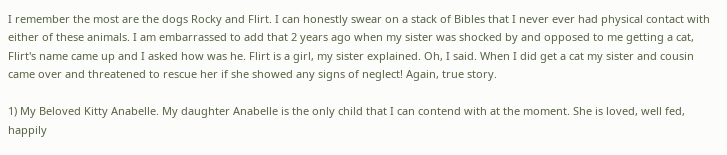I remember the most are the dogs Rocky and Flirt. I can honestly swear on a stack of Bibles that I never ever had physical contact with either of these animals. I am embarrassed to add that 2 years ago when my sister was shocked by and opposed to me getting a cat, Flirt's name came up and I asked how was he. Flirt is a girl, my sister explained. Oh, I said. When I did get a cat my sister and cousin came over and threatened to rescue her if she showed any signs of neglect! Again, true story.

1) My Beloved Kitty Anabelle. My daughter Anabelle is the only child that I can contend with at the moment. She is loved, well fed, happily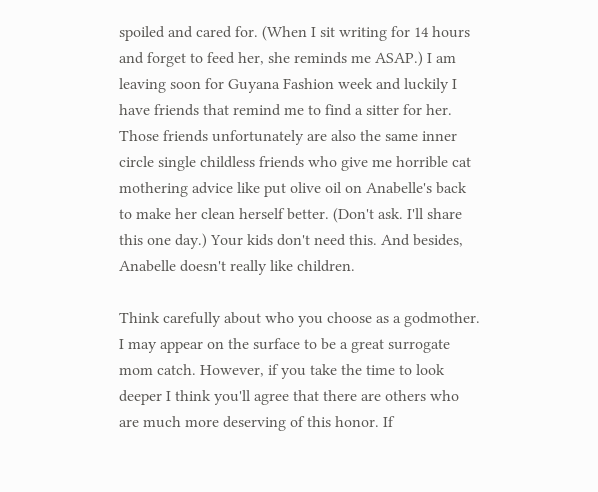spoiled and cared for. (When I sit writing for 14 hours and forget to feed her, she reminds me ASAP.) I am leaving soon for Guyana Fashion week and luckily I have friends that remind me to find a sitter for her. Those friends unfortunately are also the same inner circle single childless friends who give me horrible cat mothering advice like put olive oil on Anabelle's back to make her clean herself better. (Don't ask. I'll share this one day.) Your kids don't need this. And besides, Anabelle doesn't really like children.

Think carefully about who you choose as a godmother. I may appear on the surface to be a great surrogate mom catch. However, if you take the time to look deeper I think you'll agree that there are others who are much more deserving of this honor. If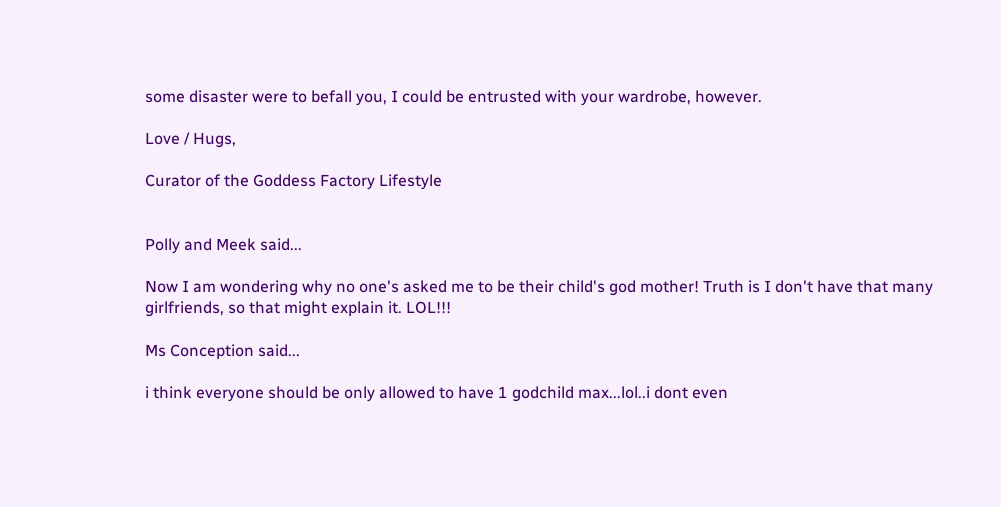some disaster were to befall you, I could be entrusted with your wardrobe, however.

Love / Hugs,

Curator of the Goddess Factory Lifestyle


Polly and Meek said...

Now I am wondering why no one's asked me to be their child's god mother! Truth is I don't have that many girlfriends, so that might explain it. LOL!!!

Ms Conception said...

i think everyone should be only allowed to have 1 godchild max...lol..i dont even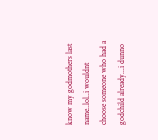know my godmothers last name..lol..i wouldnt choose someone who had a godchild already...i dunno